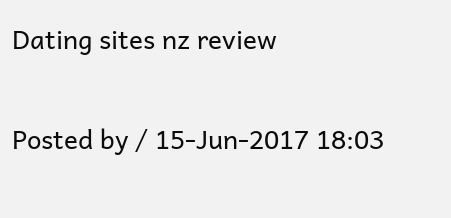Dating sites nz review

Posted by / 15-Jun-2017 18:03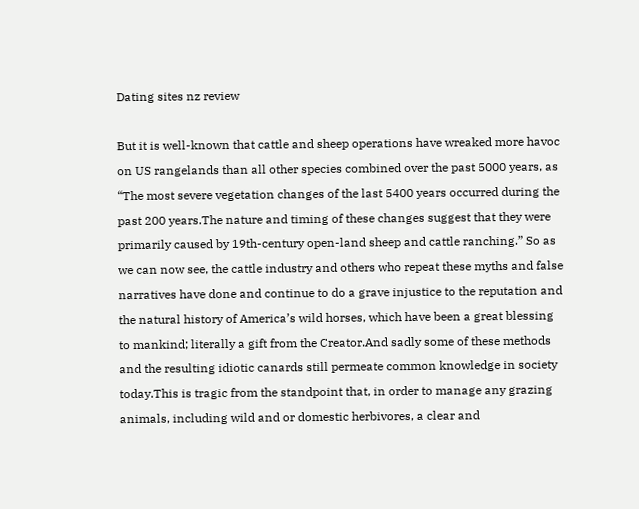Dating sites nz review

But it is well-known that cattle and sheep operations have wreaked more havoc on US rangelands than all other species combined over the past 5000 years, as “The most severe vegetation changes of the last 5400 years occurred during the past 200 years.The nature and timing of these changes suggest that they were primarily caused by 19th-century open-land sheep and cattle ranching.” So as we can now see, the cattle industry and others who repeat these myths and false narratives have done and continue to do a grave injustice to the reputation and the natural history of America’s wild horses, which have been a great blessing to mankind; literally a gift from the Creator.And sadly some of these methods and the resulting idiotic canards still permeate common knowledge in society today.This is tragic from the standpoint that, in order to manage any grazing animals, including wild and or domestic herbivores, a clear and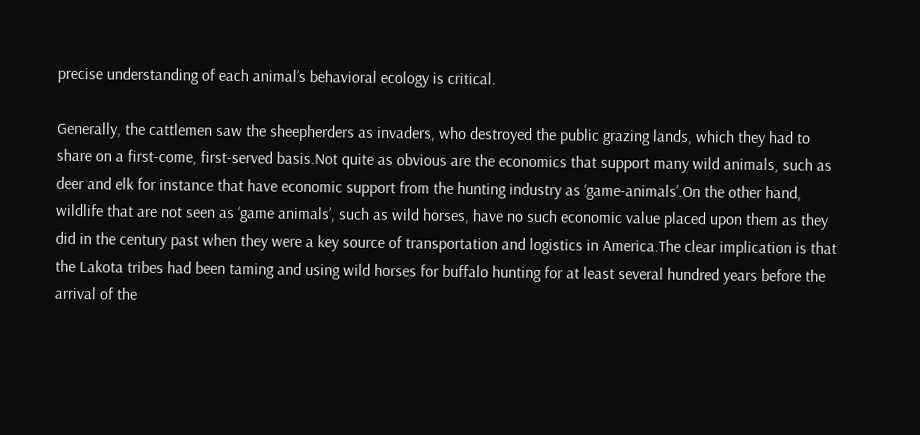precise understanding of each animal’s behavioral ecology is critical.

Generally, the cattlemen saw the sheepherders as invaders, who destroyed the public grazing lands, which they had to share on a first-come, first-served basis.Not quite as obvious are the economics that support many wild animals, such as deer and elk for instance that have economic support from the hunting industry as ‘game-animals’.On the other hand, wildlife that are not seen as ‘game animals’, such as wild horses, have no such economic value placed upon them as they did in the century past when they were a key source of transportation and logistics in America.The clear implication is that the Lakota tribes had been taming and using wild horses for buffalo hunting for at least several hundred years before the arrival of the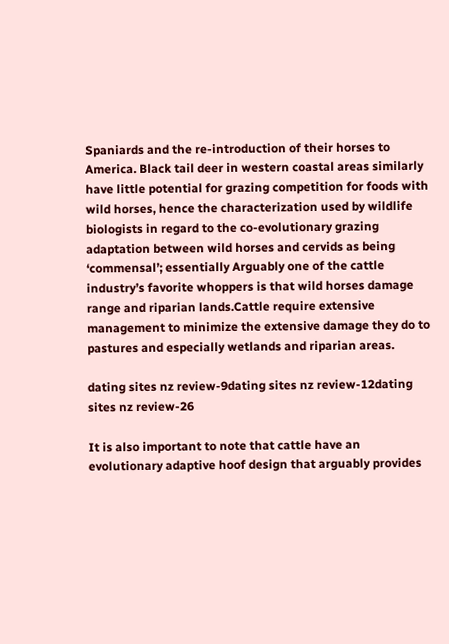Spaniards and the re-introduction of their horses to America. Black tail deer in western coastal areas similarly have little potential for grazing competition for foods with wild horses, hence the characterization used by wildlife biologists in regard to the co-evolutionary grazing adaptation between wild horses and cervids as being ‘commensal’; essentially Arguably one of the cattle industry’s favorite whoppers is that wild horses damage range and riparian lands.Cattle require extensive management to minimize the extensive damage they do to pastures and especially wetlands and riparian areas.

dating sites nz review-9dating sites nz review-12dating sites nz review-26

It is also important to note that cattle have an evolutionary adaptive hoof design that arguably provides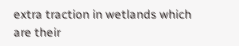extra traction in wetlands which are their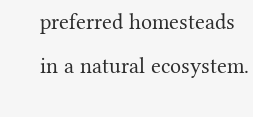preferred homesteads in a natural ecosystem.